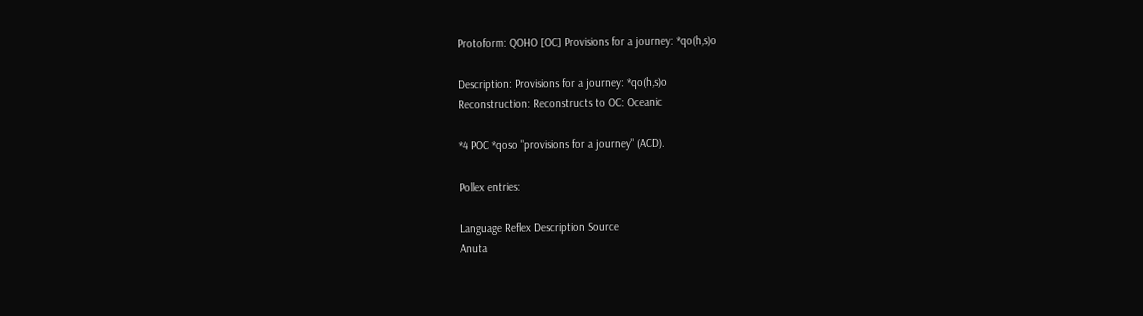Protoform: QOHO [OC] Provisions for a journey: *qo(h,s)o

Description: Provisions for a journey: *qo(h,s)o
Reconstruction: Reconstructs to OC: Oceanic

*4 POC *qoso "provisions for a journey" (ACD).

Pollex entries:

Language Reflex Description Source
Anuta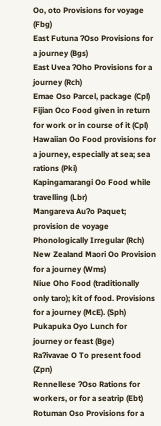Oo, oto Provisions for voyage (Fbg)
East Futuna ʔOso Provisions for a journey (Bgs)
East Uvea ʔOho Provisions for a journey (Rch)
Emae Oso Parcel, package (Cpl)
Fijian Oco Food given in return for work or in course of it (Cpl)
Hawaiian Oo Food provisions for a journey, especially at sea; sea rations (Pki)
Kapingamarangi Oo Food while travelling (Lbr)
Mangareva Auʔo Paquet; provision de voyage Phonologically Irregular (Rch)
New Zealand Maori Oo Provision for a journey (Wms)
Niue Oho Food (traditionally only taro); kit of food. Provisions for a journey (McE). (Sph)
Pukapuka Oyo Lunch for journey or feast (Bge)
Raʔivavae O To present food (Zpn)
Rennellese ʔOso Rations for workers, or for a seatrip (Ebt)
Rotuman Oso Provisions for a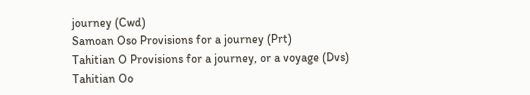journey (Cwd)
Samoan Oso Provisions for a journey (Prt)
Tahitian O Provisions for a journey, or a voyage (Dvs)
Tahitian Oo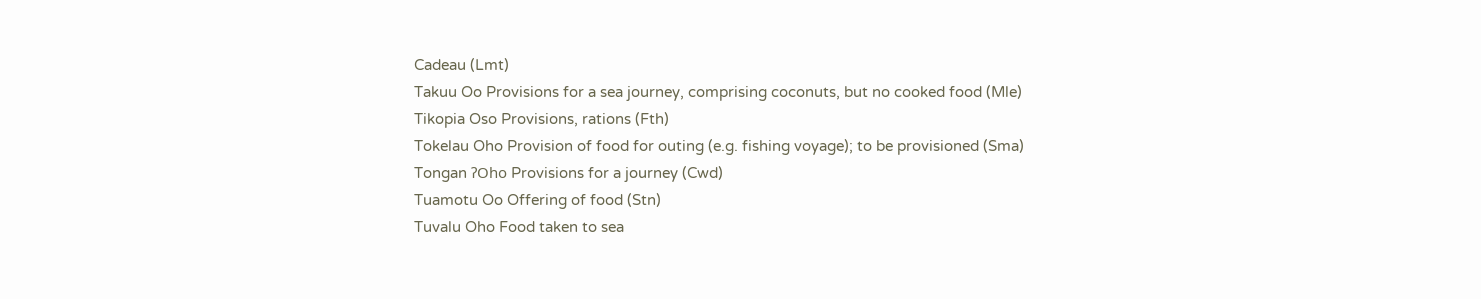Cadeau (Lmt)
Takuu Oo Provisions for a sea journey, comprising coconuts, but no cooked food (Mle)
Tikopia Oso Provisions, rations (Fth)
Tokelau Oho Provision of food for outing (e.g. fishing voyage); to be provisioned (Sma)
Tongan ʔOho Provisions for a journey (Cwd)
Tuamotu Oo Offering of food (Stn)
Tuvalu Oho Food taken to sea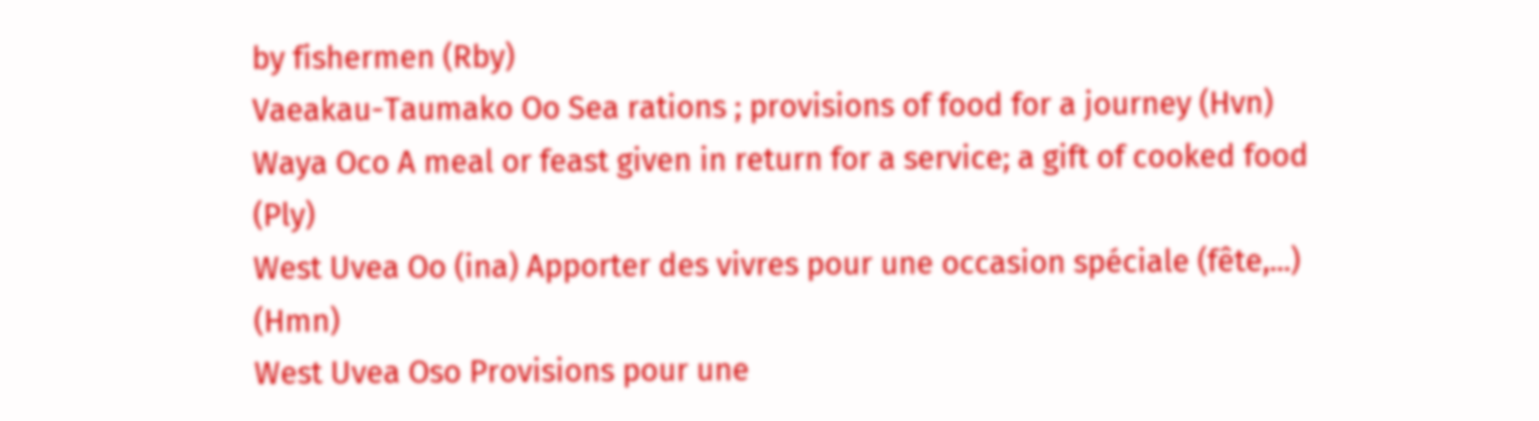by fishermen (Rby)
Vaeakau-Taumako Oo Sea rations ; provisions of food for a journey (Hvn)
Waya Oco A meal or feast given in return for a service; a gift of cooked food (Ply)
West Uvea Oo (ina) Apporter des vivres pour une occasion spéciale (fête,...) (Hmn)
West Uvea Oso Provisions pour une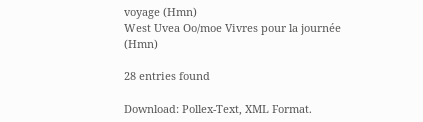voyage (Hmn)
West Uvea Oo/moe Vivres pour la journée (Hmn)

28 entries found

Download: Pollex-Text, XML Format.